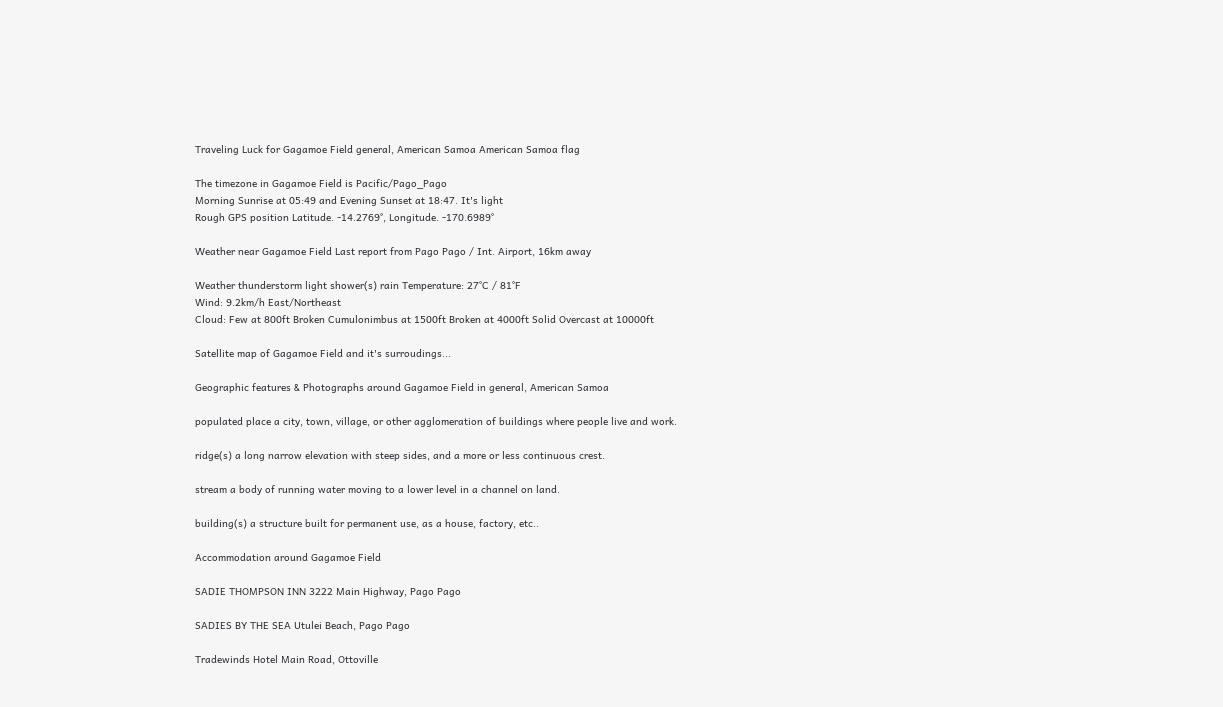Traveling Luck for Gagamoe Field general, American Samoa American Samoa flag

The timezone in Gagamoe Field is Pacific/Pago_Pago
Morning Sunrise at 05:49 and Evening Sunset at 18:47. It's light
Rough GPS position Latitude. -14.2769°, Longitude. -170.6989°

Weather near Gagamoe Field Last report from Pago Pago / Int. Airport, 16km away

Weather thunderstorm light shower(s) rain Temperature: 27°C / 81°F
Wind: 9.2km/h East/Northeast
Cloud: Few at 800ft Broken Cumulonimbus at 1500ft Broken at 4000ft Solid Overcast at 10000ft

Satellite map of Gagamoe Field and it's surroudings...

Geographic features & Photographs around Gagamoe Field in general, American Samoa

populated place a city, town, village, or other agglomeration of buildings where people live and work.

ridge(s) a long narrow elevation with steep sides, and a more or less continuous crest.

stream a body of running water moving to a lower level in a channel on land.

building(s) a structure built for permanent use, as a house, factory, etc..

Accommodation around Gagamoe Field

SADIE THOMPSON INN 3222 Main Highway, Pago Pago

SADIES BY THE SEA Utulei Beach, Pago Pago

Tradewinds Hotel Main Road, Ottoville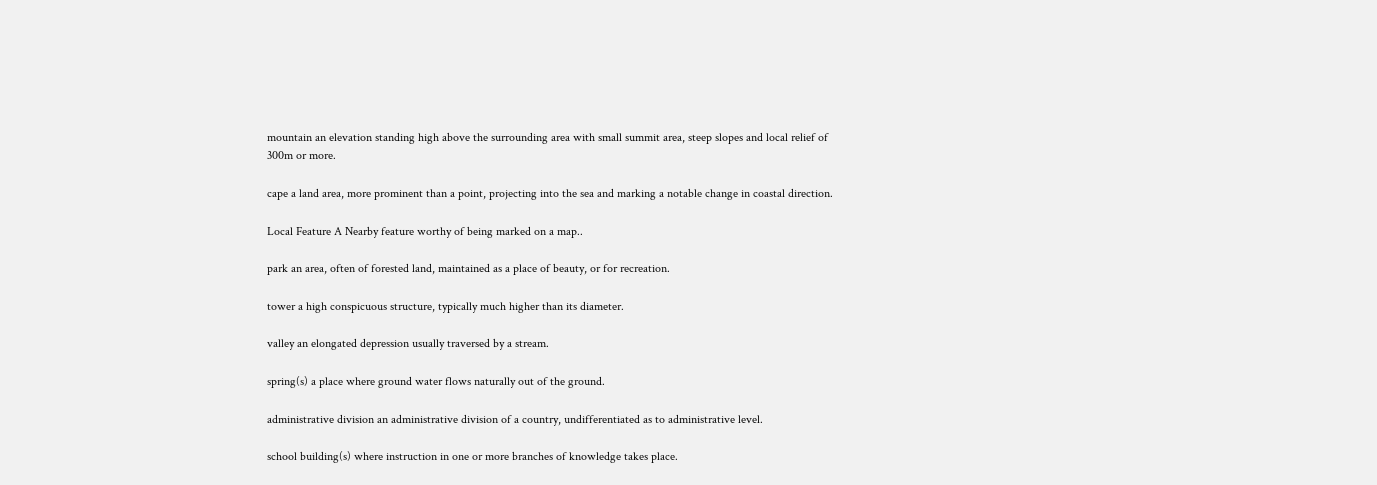mountain an elevation standing high above the surrounding area with small summit area, steep slopes and local relief of 300m or more.

cape a land area, more prominent than a point, projecting into the sea and marking a notable change in coastal direction.

Local Feature A Nearby feature worthy of being marked on a map..

park an area, often of forested land, maintained as a place of beauty, or for recreation.

tower a high conspicuous structure, typically much higher than its diameter.

valley an elongated depression usually traversed by a stream.

spring(s) a place where ground water flows naturally out of the ground.

administrative division an administrative division of a country, undifferentiated as to administrative level.

school building(s) where instruction in one or more branches of knowledge takes place.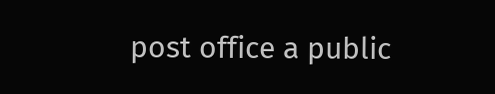post office a public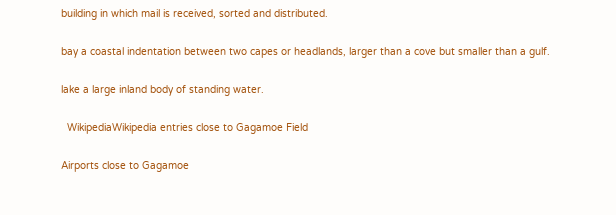building in which mail is received, sorted and distributed.

bay a coastal indentation between two capes or headlands, larger than a cove but smaller than a gulf.

lake a large inland body of standing water.

  WikipediaWikipedia entries close to Gagamoe Field

Airports close to Gagamoe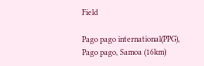Field

Pago pago international(PPG), Pago pago, Samoa (16km)